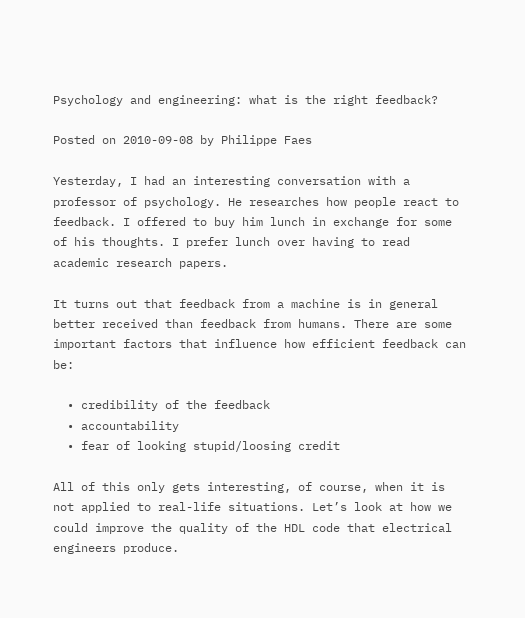Psychology and engineering: what is the right feedback?

Posted on 2010-09-08 by Philippe Faes

Yesterday, I had an interesting conversation with a professor of psychology. He researches how people react to feedback. I offered to buy him lunch in exchange for some of his thoughts. I prefer lunch over having to read academic research papers.

It turns out that feedback from a machine is in general better received than feedback from humans. There are some important factors that influence how efficient feedback can be:

  • credibility of the feedback
  • accountability
  • fear of looking stupid/loosing credit

All of this only gets interesting, of course, when it is not applied to real-life situations. Let’s look at how we could improve the quality of the HDL code that electrical engineers produce.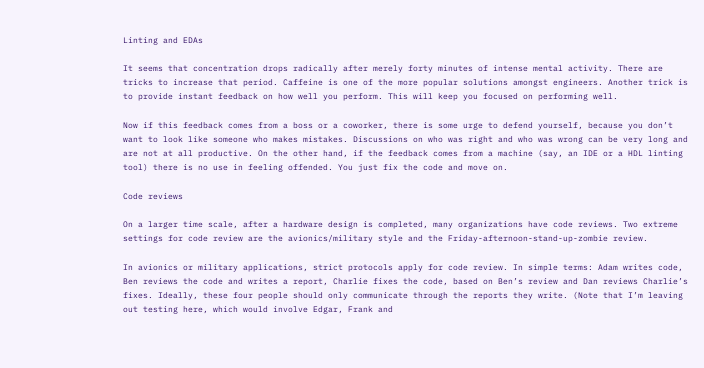Linting and EDAs

It seems that concentration drops radically after merely forty minutes of intense mental activity. There are tricks to increase that period. Caffeine is one of the more popular solutions amongst engineers. Another trick is to provide instant feedback on how well you perform. This will keep you focused on performing well.

Now if this feedback comes from a boss or a coworker, there is some urge to defend yourself, because you don’t want to look like someone who makes mistakes. Discussions on who was right and who was wrong can be very long and are not at all productive. On the other hand, if the feedback comes from a machine (say, an IDE or a HDL linting tool) there is no use in feeling offended. You just fix the code and move on.

Code reviews

On a larger time scale, after a hardware design is completed, many organizations have code reviews. Two extreme settings for code review are the avionics/military style and the Friday-afternoon-stand-up-zombie review.

In avionics or military applications, strict protocols apply for code review. In simple terms: Adam writes code, Ben reviews the code and writes a report, Charlie fixes the code, based on Ben’s review and Dan reviews Charlie’s fixes. Ideally, these four people should only communicate through the reports they write. (Note that I’m leaving out testing here, which would involve Edgar, Frank and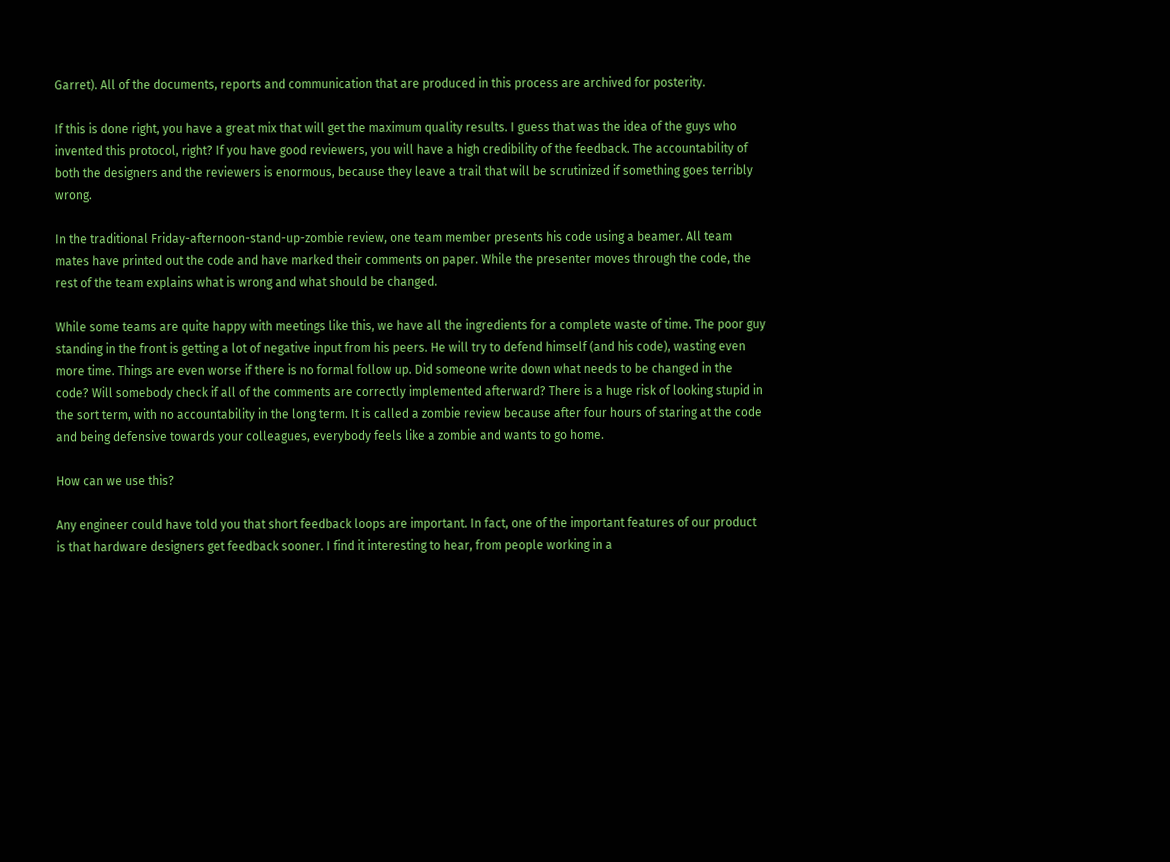Garret). All of the documents, reports and communication that are produced in this process are archived for posterity.

If this is done right, you have a great mix that will get the maximum quality results. I guess that was the idea of the guys who invented this protocol, right? If you have good reviewers, you will have a high credibility of the feedback. The accountability of both the designers and the reviewers is enormous, because they leave a trail that will be scrutinized if something goes terribly wrong.

In the traditional Friday-afternoon-stand-up-zombie review, one team member presents his code using a beamer. All team mates have printed out the code and have marked their comments on paper. While the presenter moves through the code, the rest of the team explains what is wrong and what should be changed.

While some teams are quite happy with meetings like this, we have all the ingredients for a complete waste of time. The poor guy standing in the front is getting a lot of negative input from his peers. He will try to defend himself (and his code), wasting even more time. Things are even worse if there is no formal follow up. Did someone write down what needs to be changed in the code? Will somebody check if all of the comments are correctly implemented afterward? There is a huge risk of looking stupid in the sort term, with no accountability in the long term. It is called a zombie review because after four hours of staring at the code and being defensive towards your colleagues, everybody feels like a zombie and wants to go home.

How can we use this?

Any engineer could have told you that short feedback loops are important. In fact, one of the important features of our product is that hardware designers get feedback sooner. I find it interesting to hear, from people working in a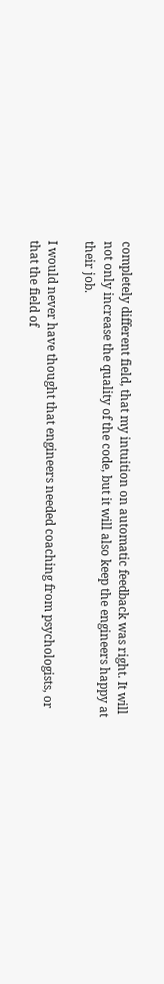completely different field, that my intuition on automatic feedback was right. It will not only increase the quality of the code, but it will also keep the engineers happy at their job.

I would never have thought that engineers needed coaching from psychologists, or that the field of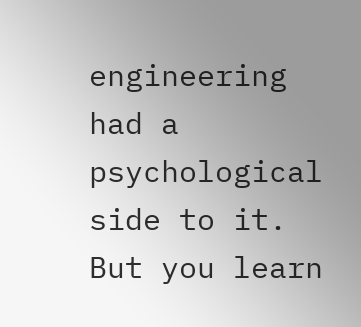engineering had a psychological side to it. But you learn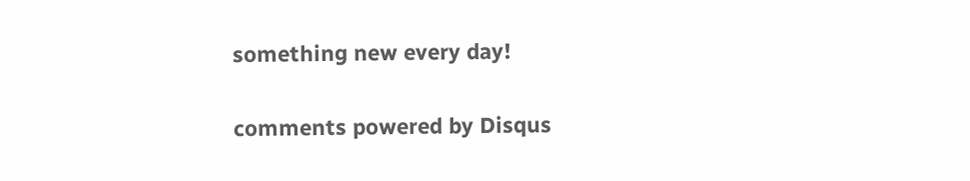something new every day!

comments powered by Disqus